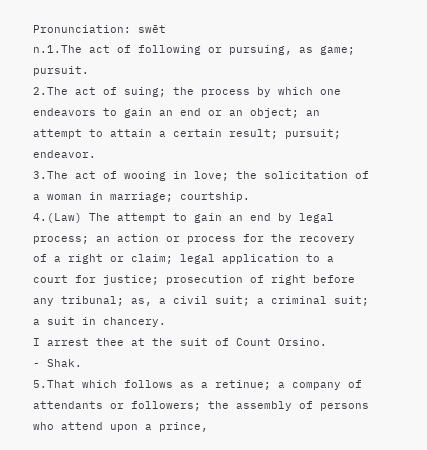Pronunciation: swēt
n.1.The act of following or pursuing, as game; pursuit.
2.The act of suing; the process by which one endeavors to gain an end or an object; an attempt to attain a certain result; pursuit; endeavor.
3.The act of wooing in love; the solicitation of a woman in marriage; courtship.
4.(Law) The attempt to gain an end by legal process; an action or process for the recovery of a right or claim; legal application to a court for justice; prosecution of right before any tribunal; as, a civil suit; a criminal suit; a suit in chancery.
I arrest thee at the suit of Count Orsino.
- Shak.
5.That which follows as a retinue; a company of attendants or followers; the assembly of persons who attend upon a prince,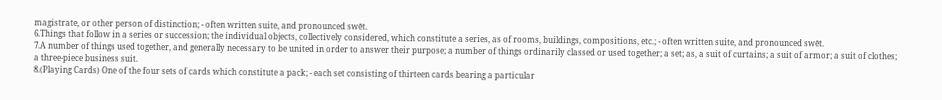magistrate, or other person of distinction; - often written suite, and pronounced swēt.
6.Things that follow in a series or succession; the individual objects, collectively considered, which constitute a series, as of rooms, buildings, compositions, etc.; - often written suite, and pronounced swēt.
7.A number of things used together, and generally necessary to be united in order to answer their purpose; a number of things ordinarily classed or used together; a set; as, a suit of curtains; a suit of armor; a suit of clothes; a three-piece business suit.
8.(Playing Cards) One of the four sets of cards which constitute a pack; - each set consisting of thirteen cards bearing a particular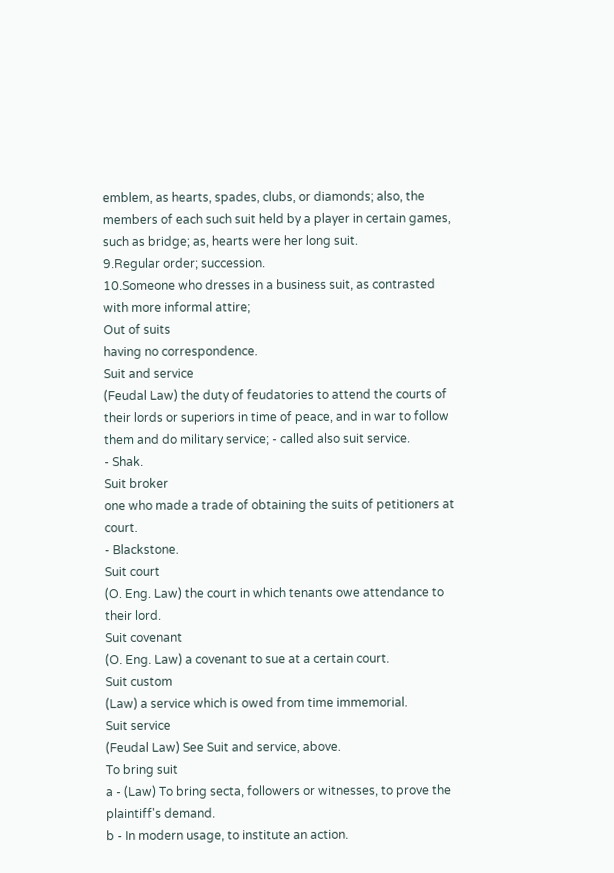emblem, as hearts, spades, clubs, or diamonds; also, the members of each such suit held by a player in certain games, such as bridge; as, hearts were her long suit.
9.Regular order; succession.
10.Someone who dresses in a business suit, as contrasted with more informal attire;
Out of suits
having no correspondence.
Suit and service
(Feudal Law) the duty of feudatories to attend the courts of their lords or superiors in time of peace, and in war to follow them and do military service; - called also suit service.
- Shak.
Suit broker
one who made a trade of obtaining the suits of petitioners at court.
- Blackstone.
Suit court
(O. Eng. Law) the court in which tenants owe attendance to their lord.
Suit covenant
(O. Eng. Law) a covenant to sue at a certain court.
Suit custom
(Law) a service which is owed from time immemorial.
Suit service
(Feudal Law) See Suit and service, above.
To bring suit
a - (Law) To bring secta, followers or witnesses, to prove the plaintiff's demand.
b - In modern usage, to institute an action.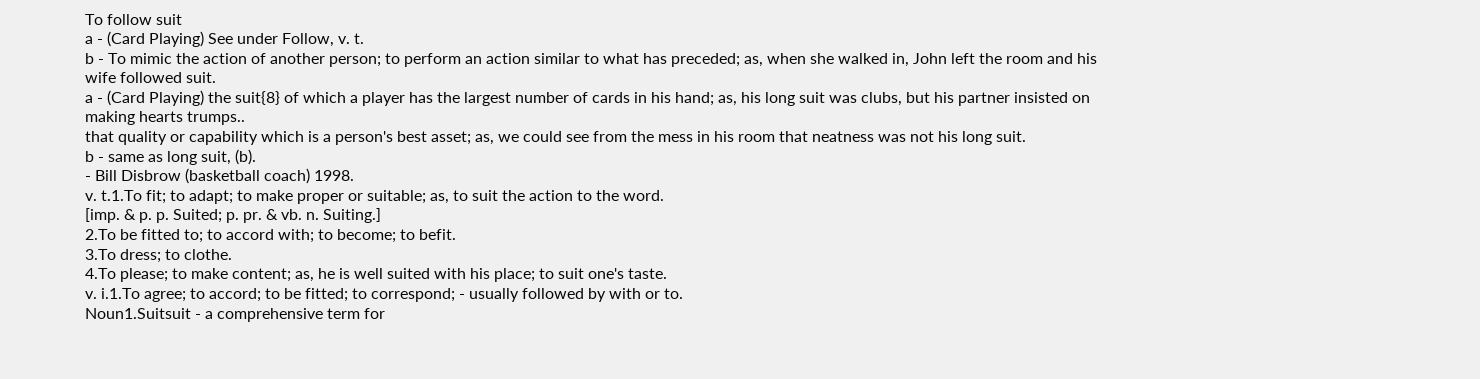To follow suit
a - (Card Playing) See under Follow, v. t.
b - To mimic the action of another person; to perform an action similar to what has preceded; as, when she walked in, John left the room and his wife followed suit.
a - (Card Playing) the suit{8} of which a player has the largest number of cards in his hand; as, his long suit was clubs, but his partner insisted on making hearts trumps..
that quality or capability which is a person's best asset; as, we could see from the mess in his room that neatness was not his long suit.
b - same as long suit, (b).
- Bill Disbrow (basketball coach) 1998.
v. t.1.To fit; to adapt; to make proper or suitable; as, to suit the action to the word.
[imp. & p. p. Suited; p. pr. & vb. n. Suiting.]
2.To be fitted to; to accord with; to become; to befit.
3.To dress; to clothe.
4.To please; to make content; as, he is well suited with his place; to suit one's taste.
v. i.1.To agree; to accord; to be fitted; to correspond; - usually followed by with or to.
Noun1.Suitsuit - a comprehensive term for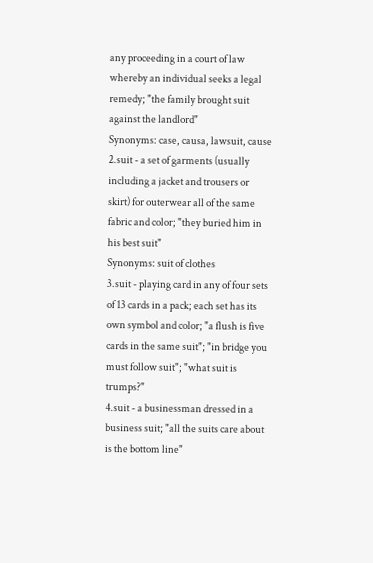any proceeding in a court of law whereby an individual seeks a legal remedy; "the family brought suit against the landlord"
Synonyms: case, causa, lawsuit, cause
2.suit - a set of garments (usually including a jacket and trousers or skirt) for outerwear all of the same fabric and color; "they buried him in his best suit"
Synonyms: suit of clothes
3.suit - playing card in any of four sets of 13 cards in a pack; each set has its own symbol and color; "a flush is five cards in the same suit"; "in bridge you must follow suit"; "what suit is trumps?"
4.suit - a businessman dressed in a business suit; "all the suits care about is the bottom line"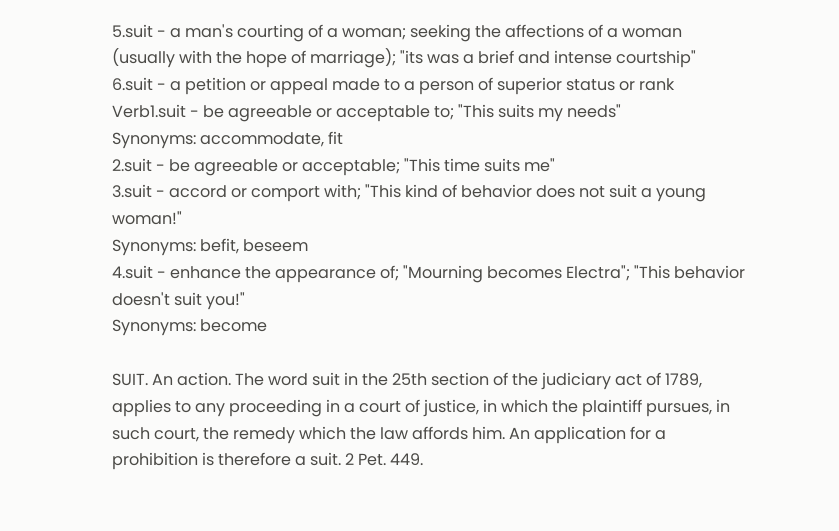5.suit - a man's courting of a woman; seeking the affections of a woman (usually with the hope of marriage); "its was a brief and intense courtship"
6.suit - a petition or appeal made to a person of superior status or rank
Verb1.suit - be agreeable or acceptable to; "This suits my needs"
Synonyms: accommodate, fit
2.suit - be agreeable or acceptable; "This time suits me"
3.suit - accord or comport with; "This kind of behavior does not suit a young woman!"
Synonyms: befit, beseem
4.suit - enhance the appearance of; "Mourning becomes Electra"; "This behavior doesn't suit you!"
Synonyms: become

SUIT. An action. The word suit in the 25th section of the judiciary act of 1789, applies to any proceeding in a court of justice, in which the plaintiff pursues, in such court, the remedy which the law affords him. An application for a prohibition is therefore a suit. 2 Pet. 449.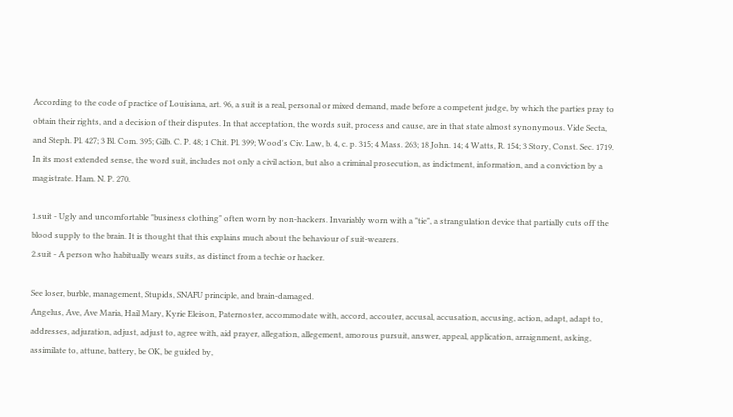According to the code of practice of Louisiana, art. 96, a suit is a real, personal or mixed demand, made before a competent judge, by which the parties pray to obtain their rights, and a decision of their disputes. In that acceptation, the words suit, process and cause, are in that state almost synonymous. Vide Secta, and Steph. Pl. 427; 3 Bl. Com. 395; Gilb. C. P. 48; 1 Chit. Pl. 399; Wood's Civ. Law, b. 4, c. p. 315; 4 Mass. 263; 18 John. 14; 4 Watts, R. 154; 3 Story, Const. Sec. 1719. In its most extended sense, the word suit, includes not only a civil action, but also a criminal prosecution, as indictment, information, and a conviction by a magistrate. Ham. N. P. 270.

1.suit - Ugly and uncomfortable "business clothing" often worn by non-hackers. Invariably worn with a "tie", a strangulation device that partially cuts off the blood supply to the brain. It is thought that this explains much about the behaviour of suit-wearers.
2.suit - A person who habitually wears suits, as distinct from a techie or hacker.

See loser, burble, management, Stupids, SNAFU principle, and brain-damaged.
Angelus, Ave, Ave Maria, Hail Mary, Kyrie Eleison, Paternoster, accommodate with, accord, accouter, accusal, accusation, accusing, action, adapt, adapt to, addresses, adjuration, adjust, adjust to, agree with, aid prayer, allegation, allegement, amorous pursuit, answer, appeal, application, arraignment, asking, assimilate to, attune, battery, be OK, be guided by,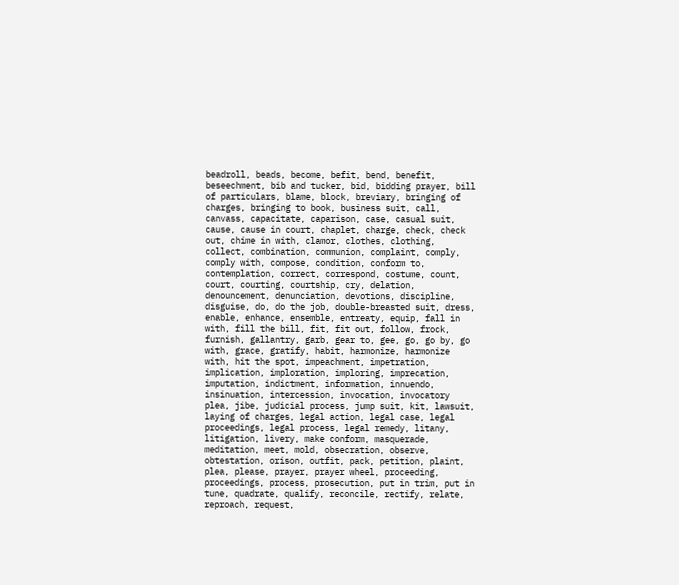beadroll, beads, become, befit, bend, benefit, beseechment, bib and tucker, bid, bidding prayer, bill of particulars, blame, block, breviary, bringing of charges, bringing to book, business suit, call, canvass, capacitate, caparison, case, casual suit, cause, cause in court, chaplet, charge, check, check out, chime in with, clamor, clothes, clothing, collect, combination, communion, complaint, comply, comply with, compose, condition, conform to, contemplation, correct, correspond, costume, count, court, courting, courtship, cry, delation, denouncement, denunciation, devotions, discipline, disguise, do, do the job, double-breasted suit, dress, enable, enhance, ensemble, entreaty, equip, fall in with, fill the bill, fit, fit out, follow, frock, furnish, gallantry, garb, gear to, gee, go, go by, go with, grace, gratify, habit, harmonize, harmonize with, hit the spot, impeachment, impetration, implication, imploration, imploring, imprecation, imputation, indictment, information, innuendo, insinuation, intercession, invocation, invocatory plea, jibe, judicial process, jump suit, kit, lawsuit, laying of charges, legal action, legal case, legal proceedings, legal process, legal remedy, litany, litigation, livery, make conform, masquerade, meditation, meet, mold, obsecration, observe, obtestation, orison, outfit, pack, petition, plaint, plea, please, prayer, prayer wheel, proceeding, proceedings, process, prosecution, put in trim, put in tune, quadrate, qualify, reconcile, rectify, relate, reproach, request,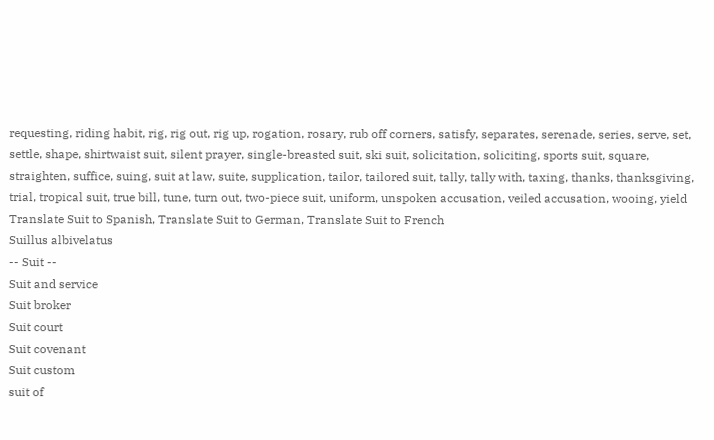requesting, riding habit, rig, rig out, rig up, rogation, rosary, rub off corners, satisfy, separates, serenade, series, serve, set, settle, shape, shirtwaist suit, silent prayer, single-breasted suit, ski suit, solicitation, soliciting, sports suit, square, straighten, suffice, suing, suit at law, suite, supplication, tailor, tailored suit, tally, tally with, taxing, thanks, thanksgiving, trial, tropical suit, true bill, tune, turn out, two-piece suit, uniform, unspoken accusation, veiled accusation, wooing, yield
Translate Suit to Spanish, Translate Suit to German, Translate Suit to French
Suillus albivelatus
-- Suit --
Suit and service
Suit broker
Suit court
Suit covenant
Suit custom
suit of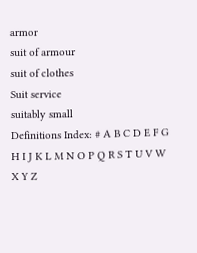armor
suit of armour
suit of clothes
Suit service
suitably small
Definitions Index: # A B C D E F G H I J K L M N O P Q R S T U V W X Y Z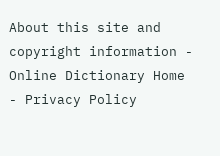About this site and copyright information - Online Dictionary Home - Privacy Policy